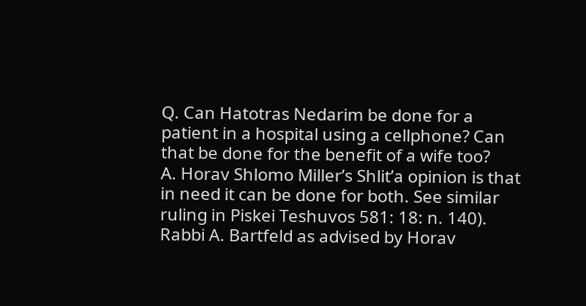Q. Can Hatotras Nedarim be done for a patient in a hospital using a cellphone? Can that be done for the benefit of a wife too?
A. Horav Shlomo Miller’s Shlit’a opinion is that in need it can be done for both. See similar ruling in Piskei Teshuvos 581: 18: n. 140).
Rabbi A. Bartfeld as advised by Horav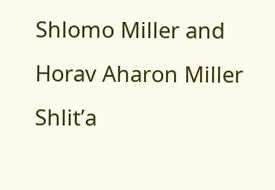Shlomo Miller and Horav Aharon Miller Shlit’a